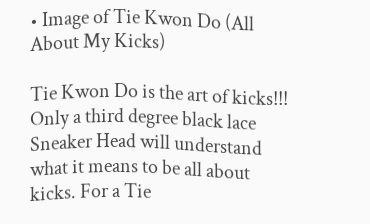• Image of Tie Kwon Do (All About My Kicks)

Tie Kwon Do is the art of kicks!!! Only a third degree black lace Sneaker Head will understand what it means to be all about kicks. For a Tie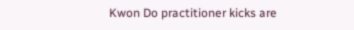Kwon Do practitioner kicks are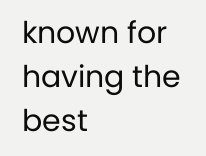known for having the best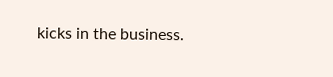kicks in the business.